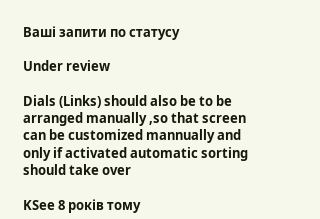Ваші запити по статусу

Under review

Dials (Links) should also be to be arranged manually ,so that screen can be customized mannually and only if activated automatic sorting should take over

KSee 8 років тому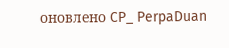оновлено CP_ PerpaDuan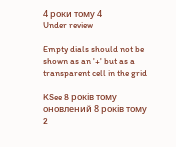4 роки тому 4
Under review

Empty dials should not be shown as an '+' but as a transparent cell in the grid

KSee 8 років тому оновлений 8 років тому 2